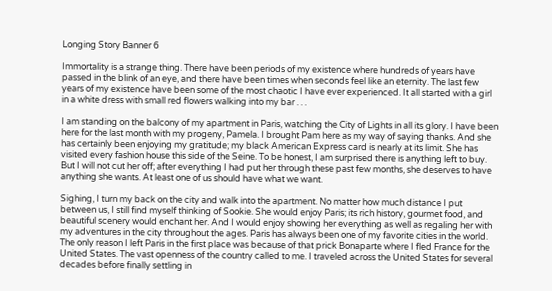Longing Story Banner 6

Immortality is a strange thing. There have been periods of my existence where hundreds of years have passed in the blink of an eye, and there have been times when seconds feel like an eternity. The last few years of my existence have been some of the most chaotic I have ever experienced. It all started with a girl in a white dress with small red flowers walking into my bar . . .

I am standing on the balcony of my apartment in Paris, watching the City of Lights in all its glory. I have been here for the last month with my progeny, Pamela. I brought Pam here as my way of saying thanks. And she has certainly been enjoying my gratitude; my black American Express card is nearly at its limit. She has visited every fashion house this side of the Seine. To be honest, I am surprised there is anything left to buy. But I will not cut her off; after everything I had put her through these past few months, she deserves to have anything she wants. At least one of us should have what we want.

Sighing, I turn my back on the city and walk into the apartment. No matter how much distance I put between us, I still find myself thinking of Sookie. She would enjoy Paris; its rich history, gourmet food, and beautiful scenery would enchant her. And I would enjoy showing her everything as well as regaling her with my adventures in the city throughout the ages. Paris has always been one of my favorite cities in the world. The only reason I left Paris in the first place was because of that prick Bonaparte where I fled France for the United States. The vast openness of the country called to me. I traveled across the United States for several decades before finally settling in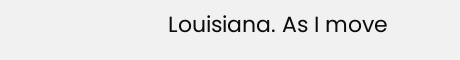Louisiana. As I move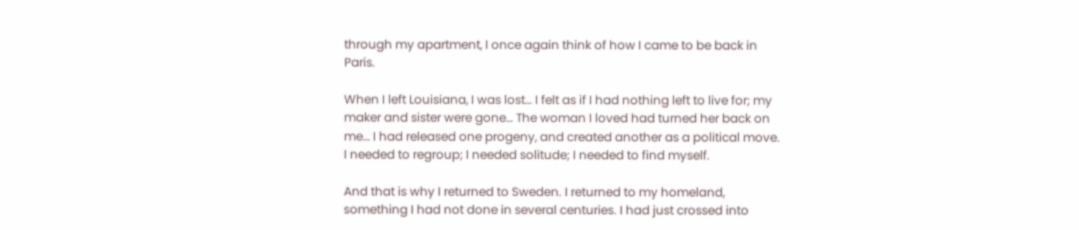through my apartment, I once again think of how I came to be back in Paris.

When I left Louisiana, I was lost… I felt as if I had nothing left to live for; my maker and sister were gone… The woman I loved had turned her back on me… I had released one progeny, and created another as a political move. I needed to regroup; I needed solitude; I needed to find myself.

And that is why I returned to Sweden. I returned to my homeland, something I had not done in several centuries. I had just crossed into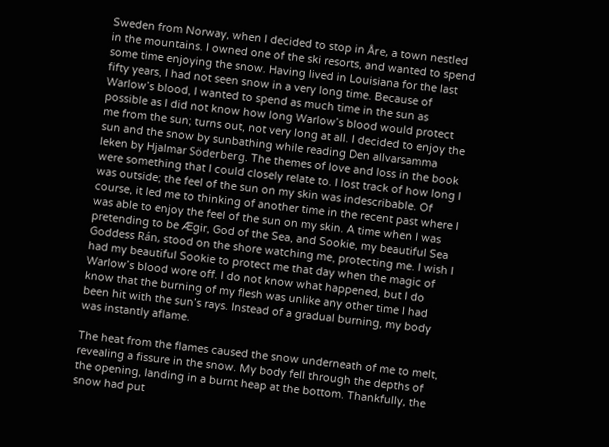Sweden from Norway, when I decided to stop in Åre, a town nestled in the mountains. I owned one of the ski resorts, and wanted to spend some time enjoying the snow. Having lived in Louisiana for the last fifty years, I had not seen snow in a very long time. Because of Warlow’s blood, I wanted to spend as much time in the sun as possible as I did not know how long Warlow’s blood would protect me from the sun; turns out, not very long at all. I decided to enjoy the sun and the snow by sunbathing while reading Den allvarsamma leken by Hjalmar Söderberg. The themes of love and loss in the book were something that I could closely relate to. I lost track of how long I was outside; the feel of the sun on my skin was indescribable. Of course, it led me to thinking of another time in the recent past where I was able to enjoy the feel of the sun on my skin. A time when I was pretending to be Ægir, God of the Sea, and Sookie, my beautiful Sea Goddess Rán, stood on the shore watching me, protecting me. I wish I had my beautiful Sookie to protect me that day when the magic of Warlow’s blood wore off. I do not know what happened, but I do know that the burning of my flesh was unlike any other time I had been hit with the sun’s rays. Instead of a gradual burning, my body was instantly aflame.

The heat from the flames caused the snow underneath of me to melt, revealing a fissure in the snow. My body fell through the depths of the opening, landing in a burnt heap at the bottom. Thankfully, the snow had put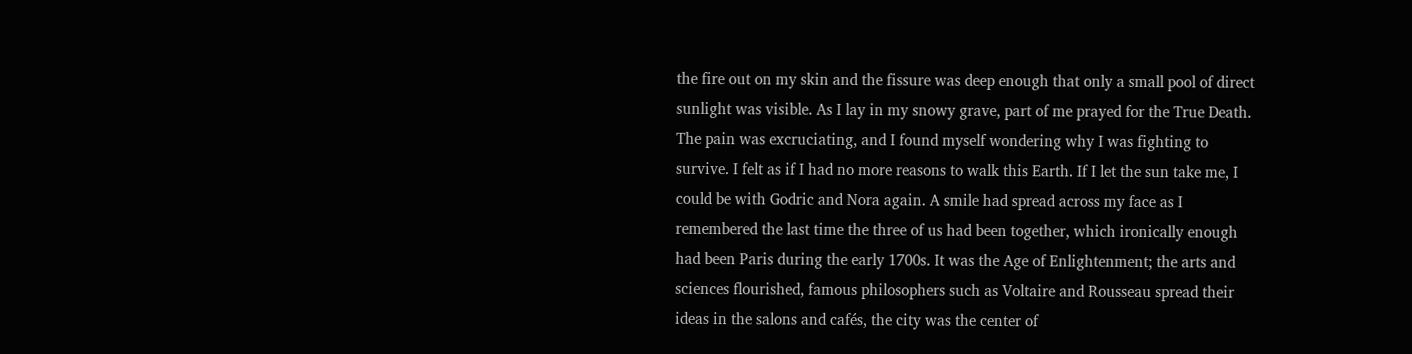the fire out on my skin and the fissure was deep enough that only a small pool of direct sunlight was visible. As I lay in my snowy grave, part of me prayed for the True Death. The pain was excruciating, and I found myself wondering why I was fighting to survive. I felt as if I had no more reasons to walk this Earth. If I let the sun take me, I could be with Godric and Nora again. A smile had spread across my face as I remembered the last time the three of us had been together, which ironically enough had been Paris during the early 1700s. It was the Age of Enlightenment; the arts and sciences flourished, famous philosophers such as Voltaire and Rousseau spread their ideas in the salons and cafés, the city was the center of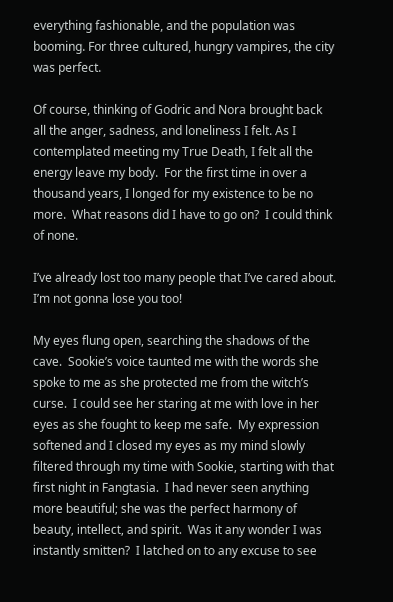everything fashionable, and the population was booming. For three cultured, hungry vampires, the city was perfect.

Of course, thinking of Godric and Nora brought back all the anger, sadness, and loneliness I felt. As I contemplated meeting my True Death, I felt all the energy leave my body.  For the first time in over a thousand years, I longed for my existence to be no more.  What reasons did I have to go on?  I could think of none.

I’ve already lost too many people that I’ve cared about.  I’m not gonna lose you too!

My eyes flung open, searching the shadows of the cave.  Sookie’s voice taunted me with the words she spoke to me as she protected me from the witch’s curse.  I could see her staring at me with love in her eyes as she fought to keep me safe.  My expression softened and I closed my eyes as my mind slowly filtered through my time with Sookie, starting with that first night in Fangtasia.  I had never seen anything more beautiful; she was the perfect harmony of beauty, intellect, and spirit.  Was it any wonder I was instantly smitten?  I latched on to any excuse to see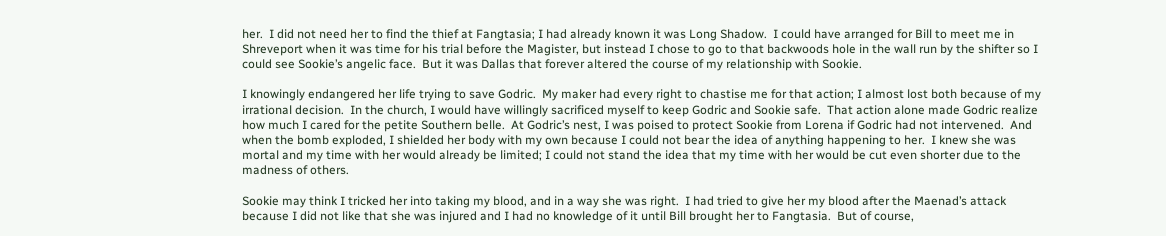her.  I did not need her to find the thief at Fangtasia; I had already known it was Long Shadow.  I could have arranged for Bill to meet me in Shreveport when it was time for his trial before the Magister, but instead I chose to go to that backwoods hole in the wall run by the shifter so I could see Sookie’s angelic face.  But it was Dallas that forever altered the course of my relationship with Sookie.

I knowingly endangered her life trying to save Godric.  My maker had every right to chastise me for that action; I almost lost both because of my irrational decision.  In the church, I would have willingly sacrificed myself to keep Godric and Sookie safe.  That action alone made Godric realize how much I cared for the petite Southern belle.  At Godric’s nest, I was poised to protect Sookie from Lorena if Godric had not intervened.  And when the bomb exploded, I shielded her body with my own because I could not bear the idea of anything happening to her.  I knew she was mortal and my time with her would already be limited; I could not stand the idea that my time with her would be cut even shorter due to the madness of others.

Sookie may think I tricked her into taking my blood, and in a way she was right.  I had tried to give her my blood after the Maenad’s attack because I did not like that she was injured and I had no knowledge of it until Bill brought her to Fangtasia.  But of course,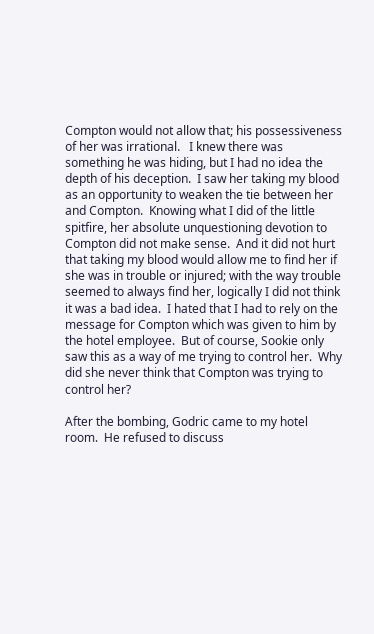Compton would not allow that; his possessiveness of her was irrational.   I knew there was something he was hiding, but I had no idea the depth of his deception.  I saw her taking my blood as an opportunity to weaken the tie between her and Compton.  Knowing what I did of the little spitfire, her absolute unquestioning devotion to Compton did not make sense.  And it did not hurt that taking my blood would allow me to find her if she was in trouble or injured; with the way trouble seemed to always find her, logically I did not think it was a bad idea.  I hated that I had to rely on the message for Compton which was given to him by the hotel employee.  But of course, Sookie only saw this as a way of me trying to control her.  Why did she never think that Compton was trying to control her?

After the bombing, Godric came to my hotel room.  He refused to discuss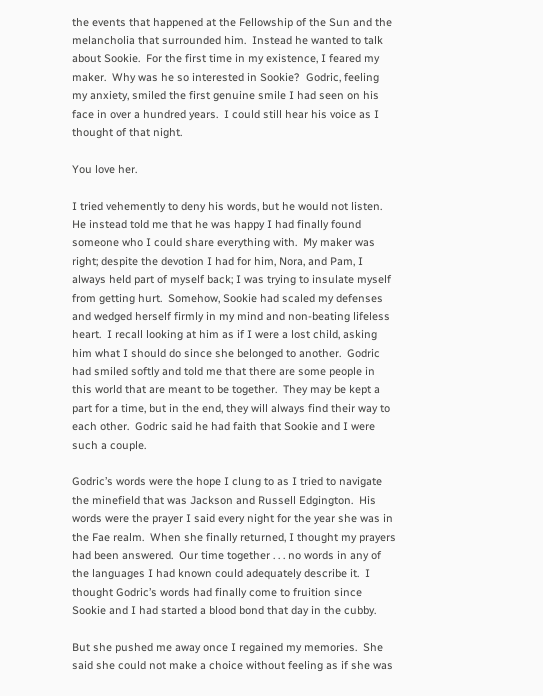the events that happened at the Fellowship of the Sun and the melancholia that surrounded him.  Instead he wanted to talk about Sookie.  For the first time in my existence, I feared my maker.  Why was he so interested in Sookie?  Godric, feeling my anxiety, smiled the first genuine smile I had seen on his face in over a hundred years.  I could still hear his voice as I thought of that night.

You love her.

I tried vehemently to deny his words, but he would not listen.  He instead told me that he was happy I had finally found someone who I could share everything with.  My maker was right; despite the devotion I had for him, Nora, and Pam, I always held part of myself back; I was trying to insulate myself from getting hurt.  Somehow, Sookie had scaled my defenses and wedged herself firmly in my mind and non-beating lifeless heart.  I recall looking at him as if I were a lost child, asking him what I should do since she belonged to another.  Godric had smiled softly and told me that there are some people in this world that are meant to be together.  They may be kept a part for a time, but in the end, they will always find their way to each other.  Godric said he had faith that Sookie and I were such a couple.

Godric’s words were the hope I clung to as I tried to navigate the minefield that was Jackson and Russell Edgington.  His words were the prayer I said every night for the year she was in the Fae realm.  When she finally returned, I thought my prayers had been answered.  Our time together . . . no words in any of the languages I had known could adequately describe it.  I thought Godric’s words had finally come to fruition since Sookie and I had started a blood bond that day in the cubby.

But she pushed me away once I regained my memories.  She said she could not make a choice without feeling as if she was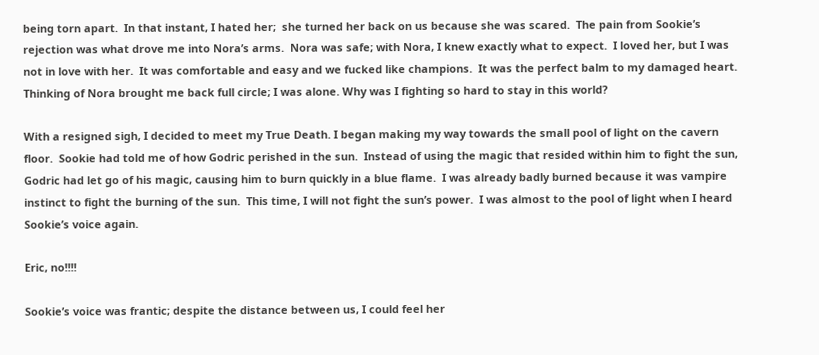being torn apart.  In that instant, I hated her;  she turned her back on us because she was scared.  The pain from Sookie’s rejection was what drove me into Nora’s arms.  Nora was safe; with Nora, I knew exactly what to expect.  I loved her, but I was not in love with her.  It was comfortable and easy and we fucked like champions.  It was the perfect balm to my damaged heart. Thinking of Nora brought me back full circle; I was alone. Why was I fighting so hard to stay in this world?

With a resigned sigh, I decided to meet my True Death. I began making my way towards the small pool of light on the cavern floor.  Sookie had told me of how Godric perished in the sun.  Instead of using the magic that resided within him to fight the sun, Godric had let go of his magic, causing him to burn quickly in a blue flame.  I was already badly burned because it was vampire instinct to fight the burning of the sun.  This time, I will not fight the sun’s power.  I was almost to the pool of light when I heard Sookie’s voice again.

Eric, no!!!!

Sookie’s voice was frantic; despite the distance between us, I could feel her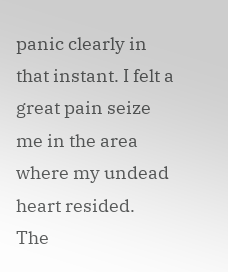panic clearly in that instant. I felt a great pain seize me in the area where my undead heart resided.  The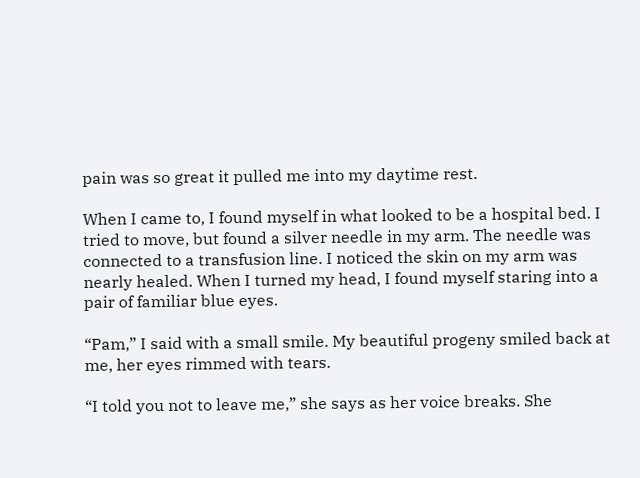pain was so great it pulled me into my daytime rest.

When I came to, I found myself in what looked to be a hospital bed. I tried to move, but found a silver needle in my arm. The needle was connected to a transfusion line. I noticed the skin on my arm was nearly healed. When I turned my head, I found myself staring into a pair of familiar blue eyes.

“Pam,” I said with a small smile. My beautiful progeny smiled back at me, her eyes rimmed with tears.

“I told you not to leave me,” she says as her voice breaks. She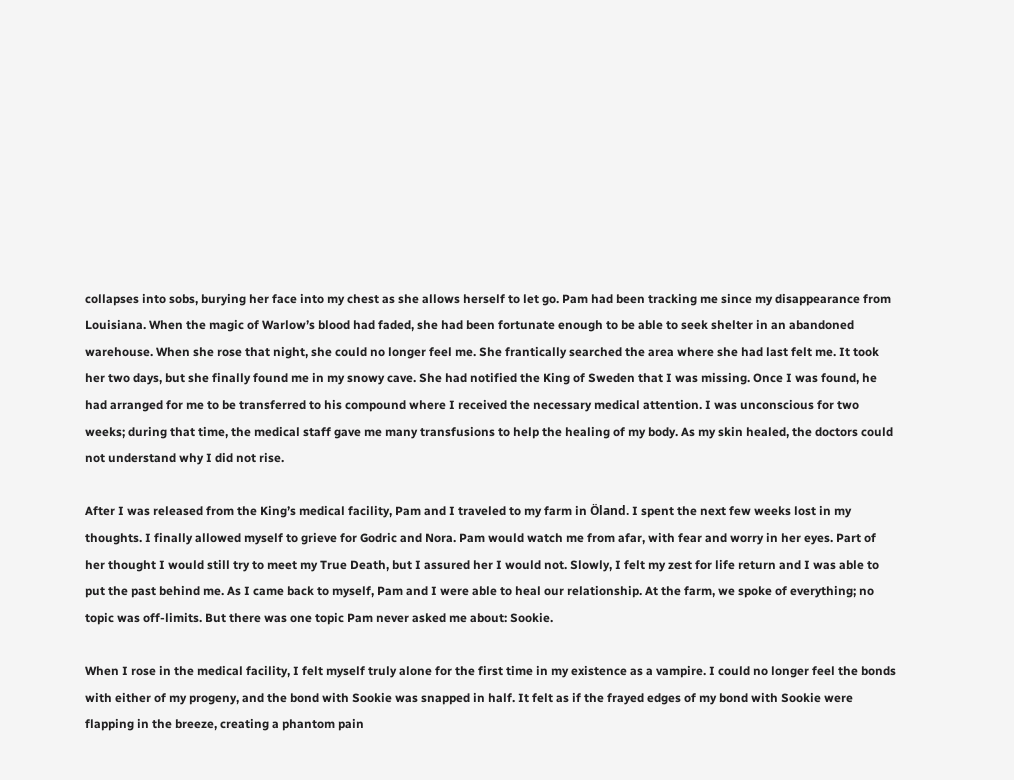collapses into sobs, burying her face into my chest as she allows herself to let go. Pam had been tracking me since my disappearance from Louisiana. When the magic of Warlow’s blood had faded, she had been fortunate enough to be able to seek shelter in an abandoned warehouse. When she rose that night, she could no longer feel me. She frantically searched the area where she had last felt me. It took her two days, but she finally found me in my snowy cave. She had notified the King of Sweden that I was missing. Once I was found, he had arranged for me to be transferred to his compound where I received the necessary medical attention. I was unconscious for two weeks; during that time, the medical staff gave me many transfusions to help the healing of my body. As my skin healed, the doctors could not understand why I did not rise.

After I was released from the King’s medical facility, Pam and I traveled to my farm in Öland. I spent the next few weeks lost in my thoughts. I finally allowed myself to grieve for Godric and Nora. Pam would watch me from afar, with fear and worry in her eyes. Part of her thought I would still try to meet my True Death, but I assured her I would not. Slowly, I felt my zest for life return and I was able to put the past behind me. As I came back to myself, Pam and I were able to heal our relationship. At the farm, we spoke of everything; no topic was off-limits. But there was one topic Pam never asked me about: Sookie.

When I rose in the medical facility, I felt myself truly alone for the first time in my existence as a vampire. I could no longer feel the bonds with either of my progeny, and the bond with Sookie was snapped in half. It felt as if the frayed edges of my bond with Sookie were flapping in the breeze, creating a phantom pain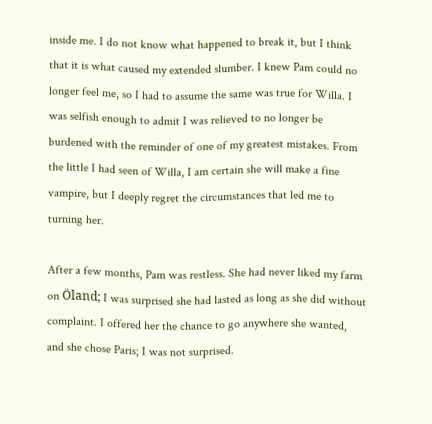inside me. I do not know what happened to break it, but I think that it is what caused my extended slumber. I knew Pam could no longer feel me, so I had to assume the same was true for Willa. I was selfish enough to admit I was relieved to no longer be burdened with the reminder of one of my greatest mistakes. From the little I had seen of Willa, I am certain she will make a fine vampire, but I deeply regret the circumstances that led me to turning her.

After a few months, Pam was restless. She had never liked my farm on Öland; I was surprised she had lasted as long as she did without complaint. I offered her the chance to go anywhere she wanted, and she chose Paris; I was not surprised.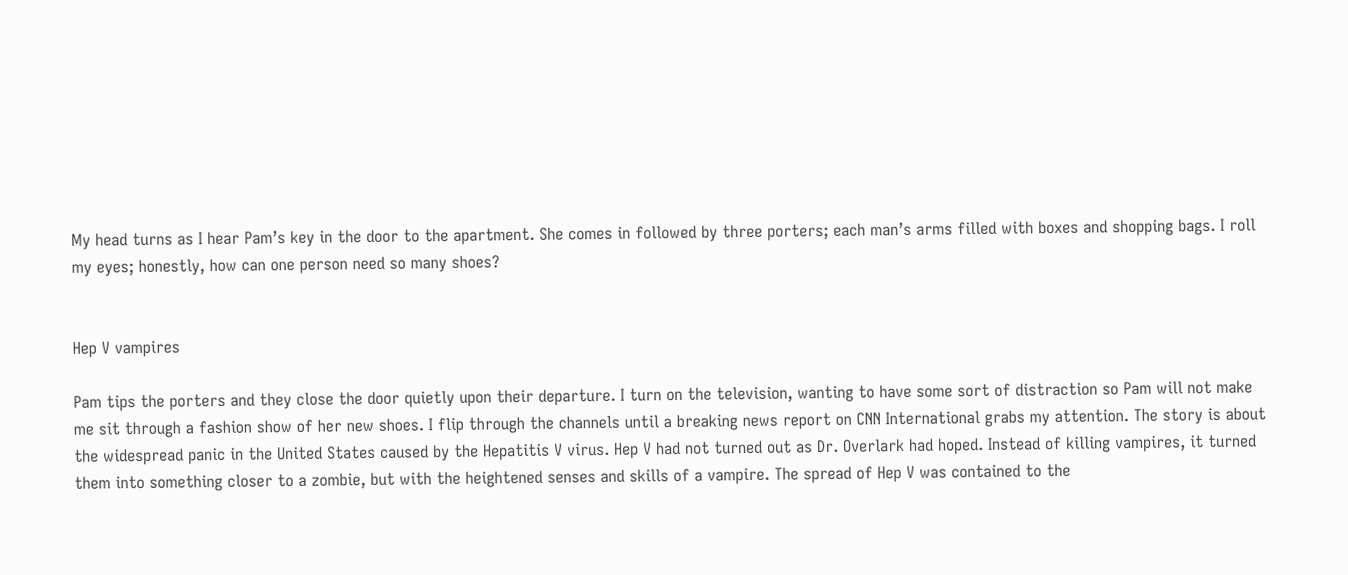My head turns as I hear Pam’s key in the door to the apartment. She comes in followed by three porters; each man’s arms filled with boxes and shopping bags. I roll my eyes; honestly, how can one person need so many shoes?


Hep V vampires

Pam tips the porters and they close the door quietly upon their departure. I turn on the television, wanting to have some sort of distraction so Pam will not make me sit through a fashion show of her new shoes. I flip through the channels until a breaking news report on CNN International grabs my attention. The story is about the widespread panic in the United States caused by the Hepatitis V virus. Hep V had not turned out as Dr. Overlark had hoped. Instead of killing vampires, it turned them into something closer to a zombie, but with the heightened senses and skills of a vampire. The spread of Hep V was contained to the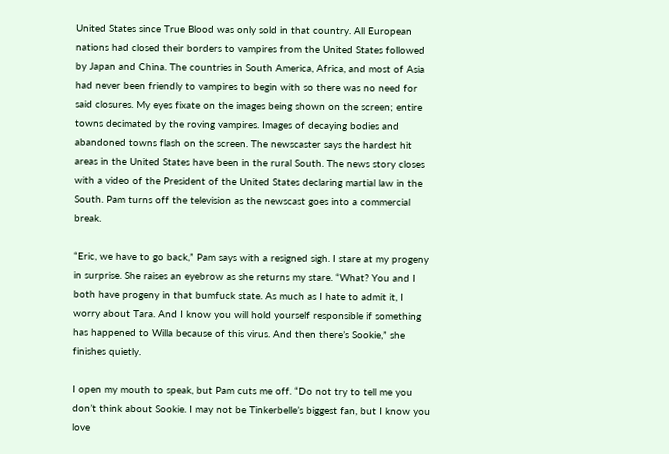United States since True Blood was only sold in that country. All European nations had closed their borders to vampires from the United States followed by Japan and China. The countries in South America, Africa, and most of Asia had never been friendly to vampires to begin with so there was no need for said closures. My eyes fixate on the images being shown on the screen; entire towns decimated by the roving vampires. Images of decaying bodies and abandoned towns flash on the screen. The newscaster says the hardest hit areas in the United States have been in the rural South. The news story closes with a video of the President of the United States declaring martial law in the South. Pam turns off the television as the newscast goes into a commercial break.

“Eric, we have to go back,” Pam says with a resigned sigh. I stare at my progeny in surprise. She raises an eyebrow as she returns my stare. “What? You and I both have progeny in that bumfuck state. As much as I hate to admit it, I worry about Tara. And I know you will hold yourself responsible if something has happened to Willa because of this virus. And then there’s Sookie,” she finishes quietly.

I open my mouth to speak, but Pam cuts me off. “Do not try to tell me you don’t think about Sookie. I may not be Tinkerbelle’s biggest fan, but I know you love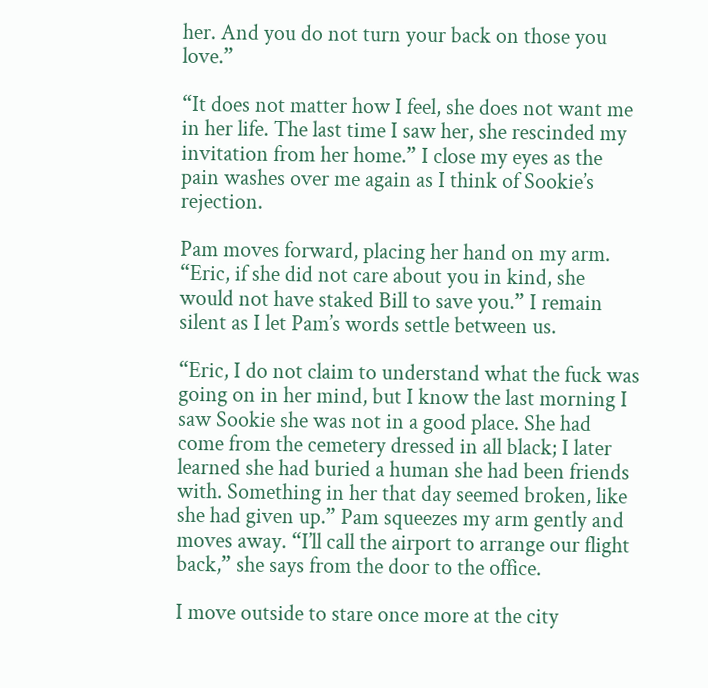her. And you do not turn your back on those you love.”

“It does not matter how I feel, she does not want me in her life. The last time I saw her, she rescinded my invitation from her home.” I close my eyes as the pain washes over me again as I think of Sookie’s rejection.

Pam moves forward, placing her hand on my arm. “Eric, if she did not care about you in kind, she would not have staked Bill to save you.” I remain silent as I let Pam’s words settle between us.

“Eric, I do not claim to understand what the fuck was going on in her mind, but I know the last morning I saw Sookie she was not in a good place. She had come from the cemetery dressed in all black; I later learned she had buried a human she had been friends with. Something in her that day seemed broken, like she had given up.” Pam squeezes my arm gently and moves away. “I’ll call the airport to arrange our flight back,” she says from the door to the office.

I move outside to stare once more at the city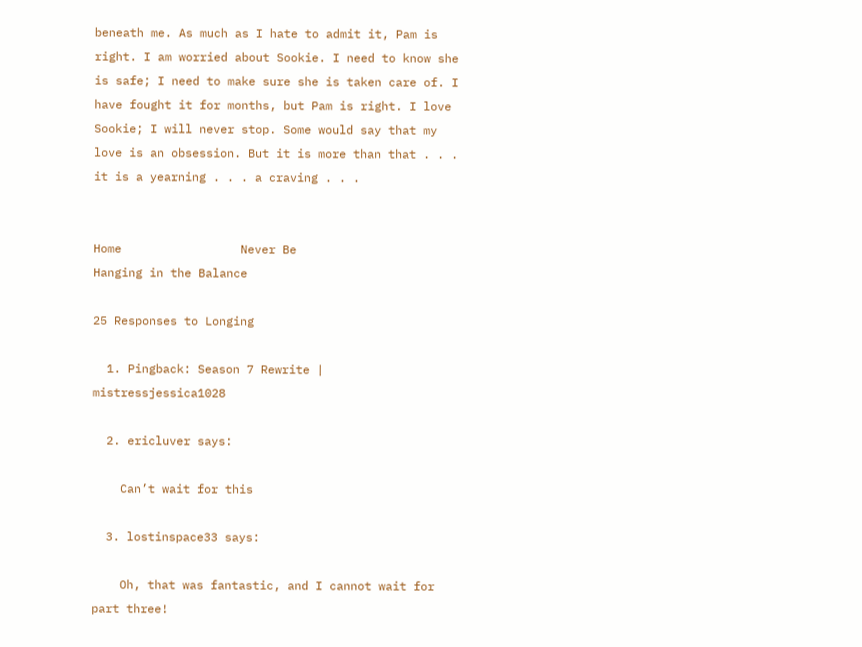beneath me. As much as I hate to admit it, Pam is right. I am worried about Sookie. I need to know she is safe; I need to make sure she is taken care of. I have fought it for months, but Pam is right. I love Sookie; I will never stop. Some would say that my love is an obsession. But it is more than that . . . it is a yearning . . . a craving . . .


Home                 Never Be                          Hanging in the Balance

25 Responses to Longing

  1. Pingback: Season 7 Rewrite | mistressjessica1028

  2. ericluver says:

    Can’t wait for this

  3. lostinspace33 says:

    Oh, that was fantastic, and I cannot wait for part three!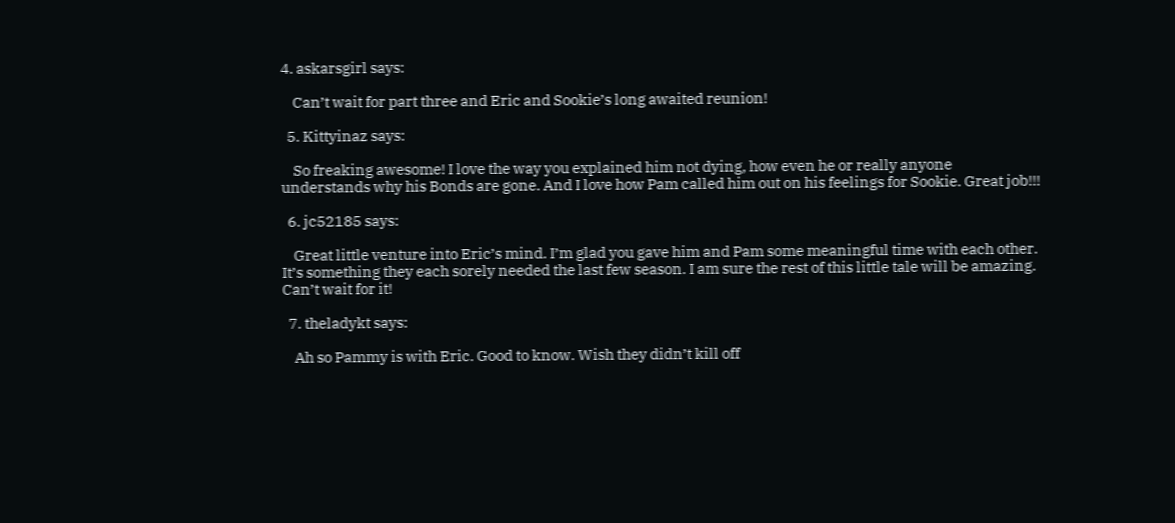4. askarsgirl says:

    Can’t wait for part three and Eric and Sookie’s long awaited reunion!

  5. Kittyinaz says:

    So freaking awesome! I love the way you explained him not dying, how even he or really anyone understands why his Bonds are gone. And I love how Pam called him out on his feelings for Sookie. Great job!!!

  6. jc52185 says:

    Great little venture into Eric’s mind. I’m glad you gave him and Pam some meaningful time with each other. It’s something they each sorely needed the last few season. I am sure the rest of this little tale will be amazing. Can’t wait for it!

  7. theladykt says:

    Ah so Pammy is with Eric. Good to know. Wish they didn’t kill off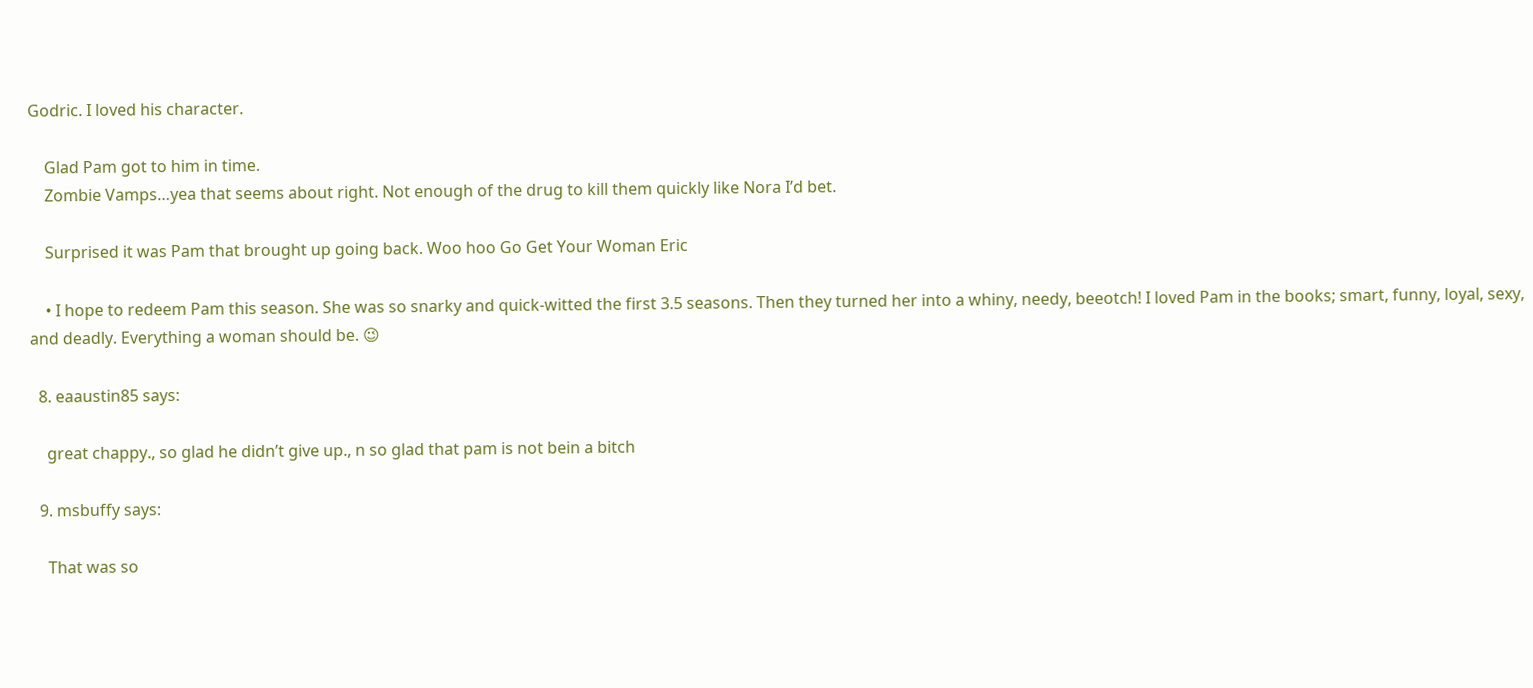Godric. I loved his character.

    Glad Pam got to him in time.
    Zombie Vamps…yea that seems about right. Not enough of the drug to kill them quickly like Nora I’d bet.

    Surprised it was Pam that brought up going back. Woo hoo Go Get Your Woman Eric

    • I hope to redeem Pam this season. She was so snarky and quick-witted the first 3.5 seasons. Then they turned her into a whiny, needy, beeotch! I loved Pam in the books; smart, funny, loyal, sexy, and deadly. Everything a woman should be. 😉

  8. eaaustin85 says:

    great chappy., so glad he didn’t give up., n so glad that pam is not bein a bitch

  9. msbuffy says:

    That was so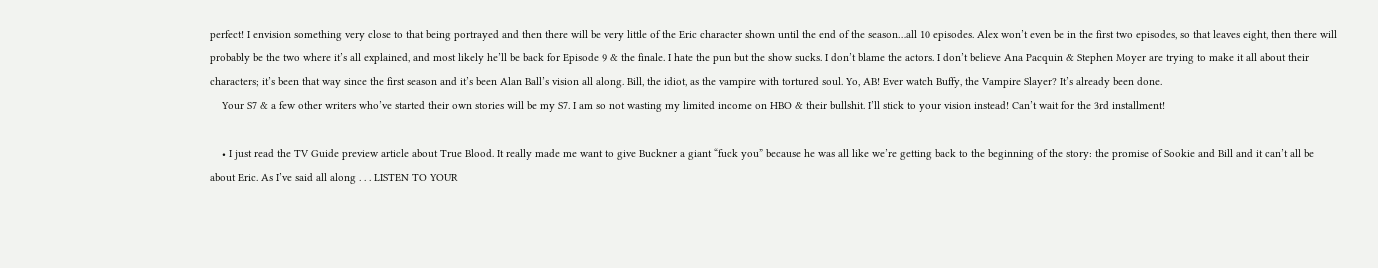perfect! I envision something very close to that being portrayed and then there will be very little of the Eric character shown until the end of the season…all 10 episodes. Alex won’t even be in the first two episodes, so that leaves eight, then there will probably be the two where it’s all explained, and most likely he’ll be back for Episode 9 & the finale. I hate the pun but the show sucks. I don’t blame the actors. I don’t believe Ana Pacquin & Stephen Moyer are trying to make it all about their characters; it’s been that way since the first season and it’s been Alan Ball’s vision all along. Bill, the idiot, as the vampire with tortured soul. Yo, AB! Ever watch Buffy, the Vampire Slayer? It’s already been done.
    Your S7 & a few other writers who’ve started their own stories will be my S7. I am so not wasting my limited income on HBO & their bullshit. I’ll stick to your vision instead! Can’t wait for the 3rd installment!

    • I just read the TV Guide preview article about True Blood. It really made me want to give Buckner a giant “fuck you” because he was all like we’re getting back to the beginning of the story: the promise of Sookie and Bill and it can’t all be about Eric. As I’ve said all along . . . LISTEN TO YOUR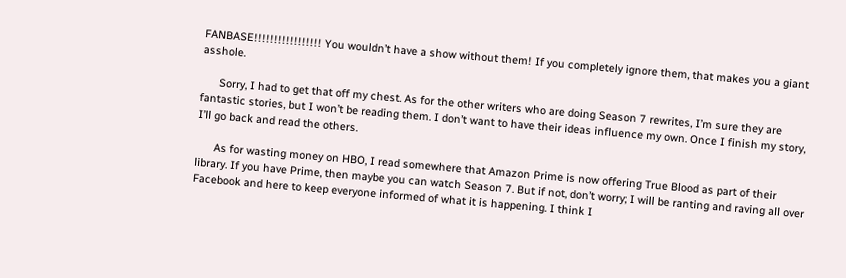FANBASE!!!!!!!!!!!!!!!!! You wouldn’t have a show without them! If you completely ignore them, that makes you a giant asshole.

      Sorry, I had to get that off my chest. As for the other writers who are doing Season 7 rewrites, I’m sure they are fantastic stories, but I won’t be reading them. I don’t want to have their ideas influence my own. Once I finish my story, I’ll go back and read the others.

      As for wasting money on HBO, I read somewhere that Amazon Prime is now offering True Blood as part of their library. If you have Prime, then maybe you can watch Season 7. But if not, don’t worry; I will be ranting and raving all over Facebook and here to keep everyone informed of what it is happening. I think I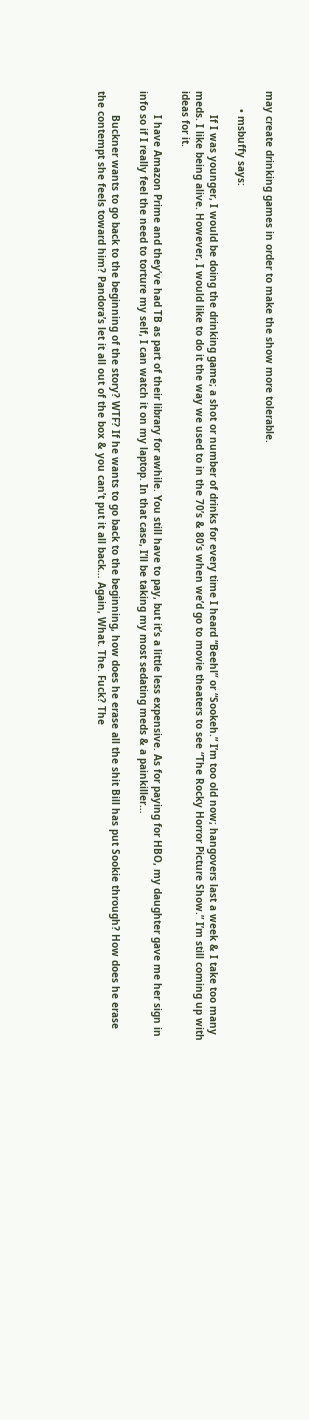may create drinking games in order to make the show more tolerable.

      • msbuffy says:

        If I was younger, I would be doing the drinking game; a shot or number of drinks for every time I heard “Beehl” or “Sookeh.” I’m too old now; hangovers last a week & I take too many meds. I like being alive. However, I would like to do it the way we used to in the 70’s & 80’s when we’d go to movie theaters to see “The Rocky Horror Picture Show.” I’m still coming up with ideas for it.

        I have Amazon Prime and they’ve had TB as part of their library for awhile. You still have to pay, but it’s a little less expensive. As for paying for HBO, my daughter gave me her sign in info so if I really feel the need to torture my self, I can watch it on my laptop. In that case, I’ll be taking my most sedating meds & a painkiller…

        Buckner wants to go back to the beginning of the story? WTF? If he wants to go back to the beginning, how does he erase all the shit Bill has put Sookie through? How does he erase the contempt she feels toward him? Pandora’s let it all out of the box & you can’t put it all back… Again, What. The. Fuck? The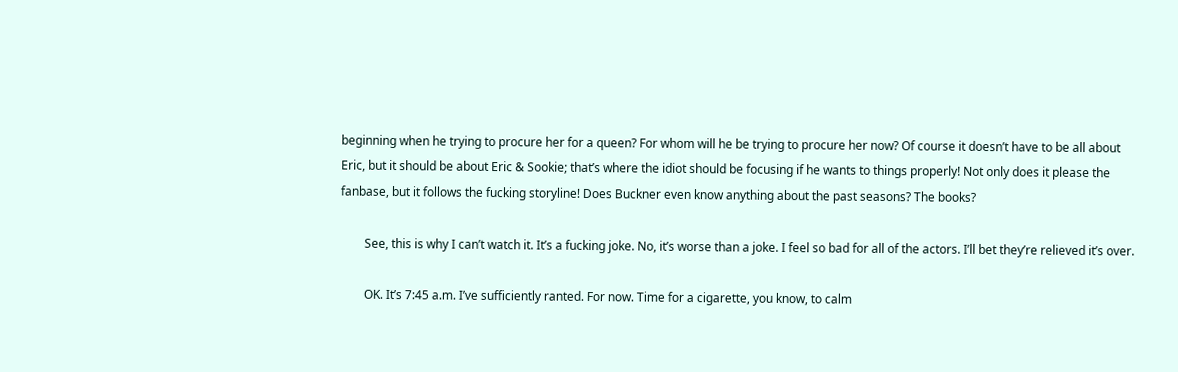beginning when he trying to procure her for a queen? For whom will he be trying to procure her now? Of course it doesn’t have to be all about Eric, but it should be about Eric & Sookie; that’s where the idiot should be focusing if he wants to things properly! Not only does it please the fanbase, but it follows the fucking storyline! Does Buckner even know anything about the past seasons? The books?

        See, this is why I can’t watch it. It’s a fucking joke. No, it’s worse than a joke. I feel so bad for all of the actors. I’ll bet they’re relieved it’s over.

        OK. It’s 7:45 a.m. I’ve sufficiently ranted. For now. Time for a cigarette, you know, to calm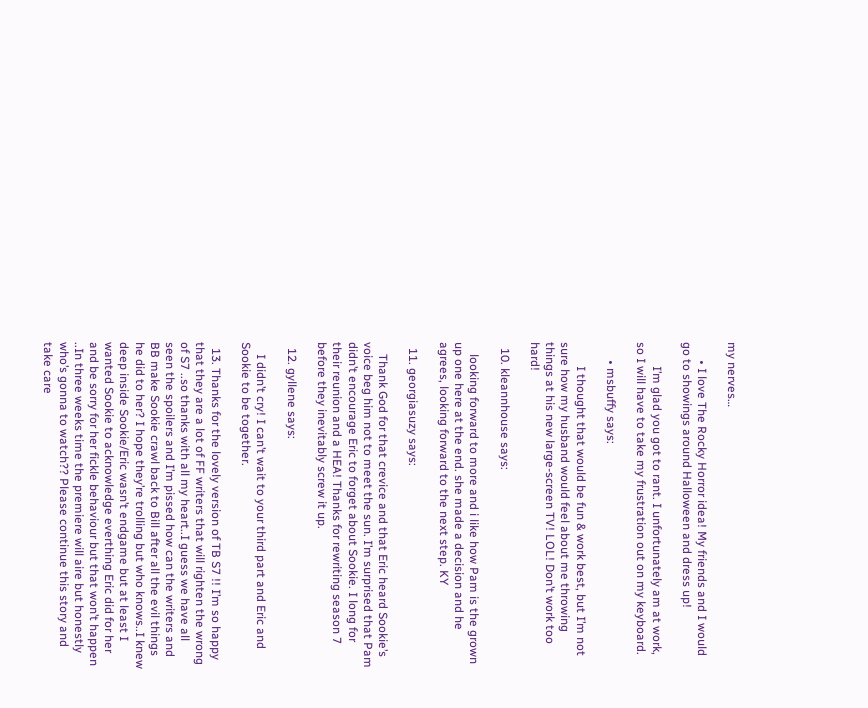my nerves…

      • I love The Rocky Horror idea! My friends and I would go to showings around Halloween and dress up!

        I’m glad you got to rant. I unfortunately am at work, so I will have to take my frustration out on my keyboard.

      • msbuffy says:

        I thought that would be fun & work best, but I’m not sure how my husband would feel about me throwing things at his new large-screen TV! LOL! Don’t work too hard!

  10. kleannhouse says:

    looking forward to more and i like how Pam is the grown up one here at the end. she made a decision and he agrees, looking forward to the next step. KY

  11. georgiasuzy says:

    Thank God for that crevice and that Eric heard Sookie’s voice beg him not to meet the sun. I’m surprised that Pam didn’t encourage Eric to forget about Sookie. I long for their reunion and a HEA! Thanks for rewriting season 7 before they inevitably screw it up.

  12. gyllene says:

    I didn’t cry! I can’t wait to your third part and Eric and Sookie to be together.

  13. Thanks for the lovely version of TB S7 !! I’m so happy that they are a lot of FF writers that will righten the wrong of S7 ..so thanks with all my heart..I guess we have all seen the spoilers and I’m pissed how can the writers and BB make Sookie crawl back to Bill after all the evil things he did to her? I hope they’re trolling but who knows..I knew deep inside Sookie/Eric wasn’t endgame but at least I wanted Sookie to acknowledge everthing Eric did for her and be sorry for her fickle behaviour but that won’t happen ..In three weeks time the premiere will aire but honestly who’s gonna to watch?? Please continue this story and take care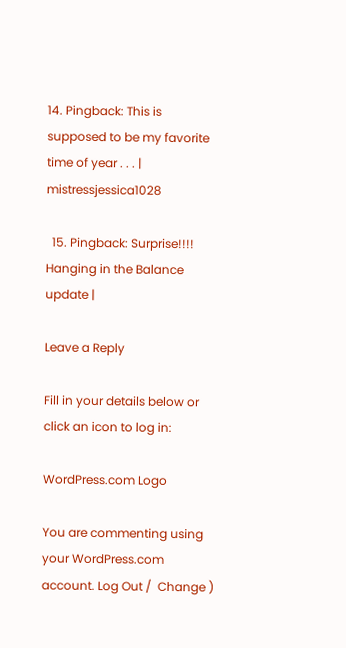14. Pingback: This is supposed to be my favorite time of year . . . | mistressjessica1028

  15. Pingback: Surprise!!!! Hanging in the Balance update |

Leave a Reply

Fill in your details below or click an icon to log in:

WordPress.com Logo

You are commenting using your WordPress.com account. Log Out /  Change )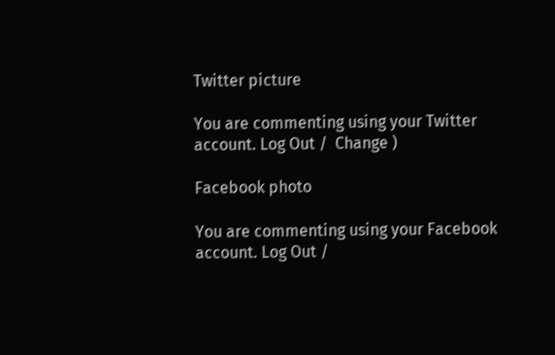Twitter picture

You are commenting using your Twitter account. Log Out /  Change )

Facebook photo

You are commenting using your Facebook account. Log Out /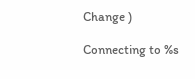Change )

Connecting to %s